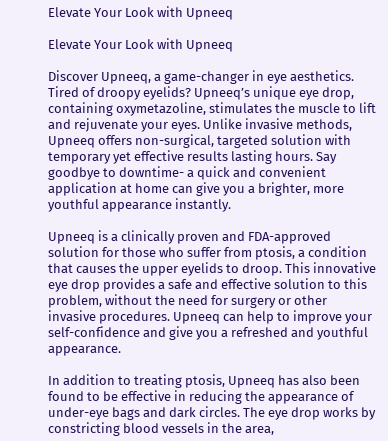Elevate Your Look with Upneeq

Elevate Your Look with Upneeq

Discover Upneeq, a game-changer in eye aesthetics. Tired of droopy eyelids? Upneeq’s unique eye drop, containing oxymetazoline, stimulates the muscle to lift and rejuvenate your eyes. Unlike invasive methods, Upneeq offers non-surgical, targeted solution with temporary yet effective results lasting hours. Say goodbye to downtime- a quick and convenient application at home can give you a brighter, more youthful appearance instantly.

Upneeq is a clinically proven and FDA-approved solution for those who suffer from ptosis, a condition that causes the upper eyelids to droop. This innovative eye drop provides a safe and effective solution to this problem, without the need for surgery or other invasive procedures. Upneeq can help to improve your self-confidence and give you a refreshed and youthful appearance.

In addition to treating ptosis, Upneeq has also been found to be effective in reducing the appearance of under-eye bags and dark circles. The eye drop works by constricting blood vessels in the area,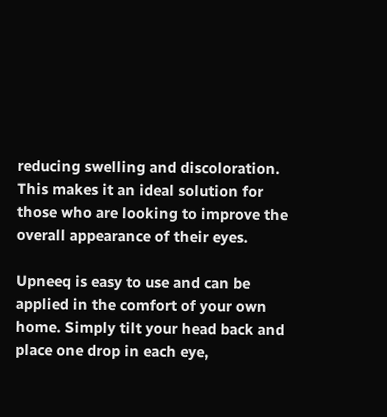reducing swelling and discoloration. This makes it an ideal solution for those who are looking to improve the overall appearance of their eyes.

Upneeq is easy to use and can be applied in the comfort of your own home. Simply tilt your head back and place one drop in each eye,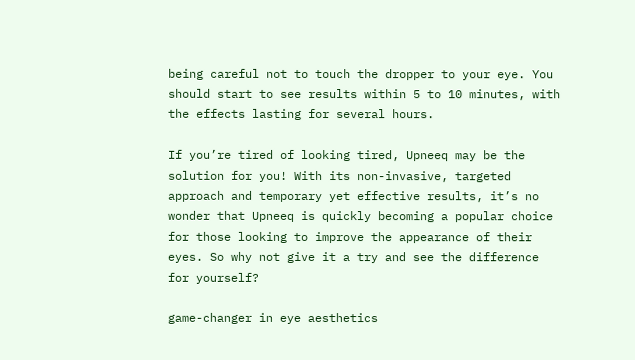being careful not to touch the dropper to your eye. You should start to see results within 5 to 10 minutes, with the effects lasting for several hours.

If you’re tired of looking tired, Upneeq may be the solution for you! With its non-invasive, targeted approach and temporary yet effective results, it’s no wonder that Upneeq is quickly becoming a popular choice for those looking to improve the appearance of their eyes. So why not give it a try and see the difference for yourself?

game-changer in eye aesthetics